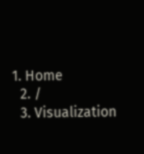1. Home
  2. /
  3. Visualization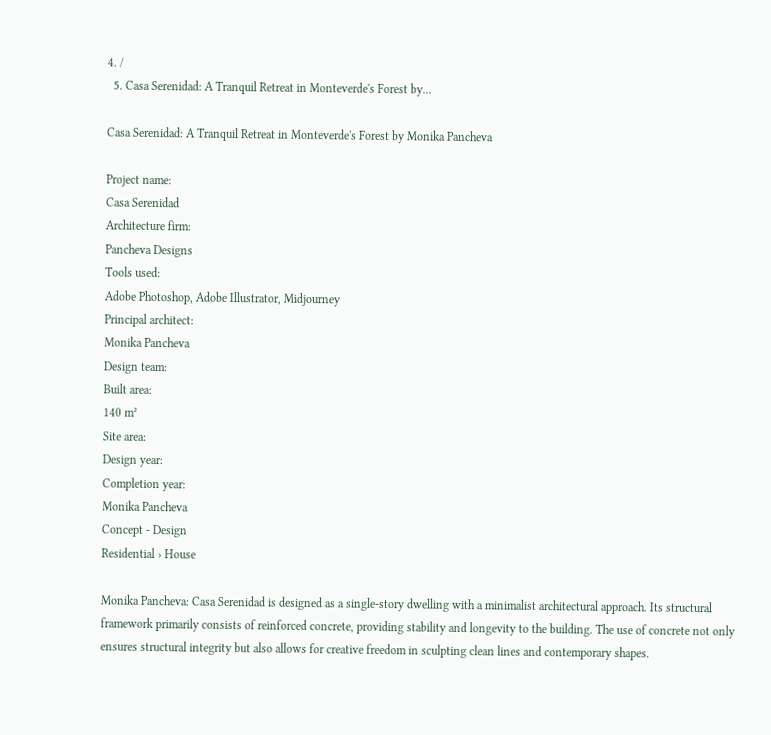4. /
  5. Casa Serenidad: A Tranquil Retreat in Monteverde's Forest by...

Casa Serenidad: A Tranquil Retreat in Monteverde's Forest by Monika Pancheva

Project name:
Casa Serenidad
Architecture firm:
Pancheva Designs
Tools used:
Adobe Photoshop, Adobe Illustrator, Midjourney
Principal architect:
Monika Pancheva
Design team:
Built area:
140 m²
Site area:
Design year:
Completion year:
Monika Pancheva
Concept - Design
Residential › House

Monika Pancheva: Casa Serenidad is designed as a single-story dwelling with a minimalist architectural approach. Its structural framework primarily consists of reinforced concrete, providing stability and longevity to the building. The use of concrete not only ensures structural integrity but also allows for creative freedom in sculpting clean lines and contemporary shapes.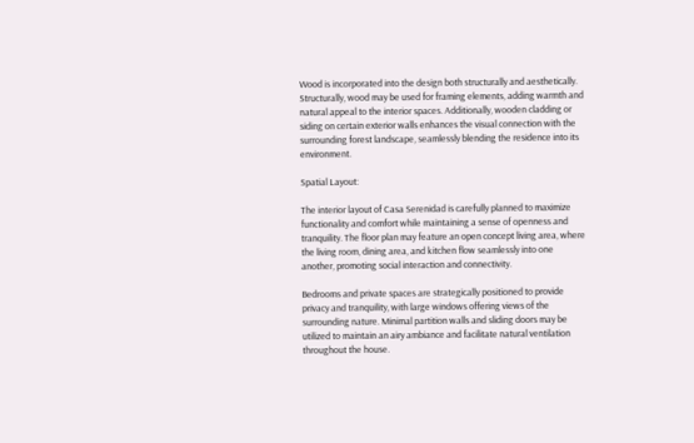Wood is incorporated into the design both structurally and aesthetically. Structurally, wood may be used for framing elements, adding warmth and natural appeal to the interior spaces. Additionally, wooden cladding or siding on certain exterior walls enhances the visual connection with the surrounding forest landscape, seamlessly blending the residence into its environment.

Spatial Layout:

The interior layout of Casa Serenidad is carefully planned to maximize functionality and comfort while maintaining a sense of openness and tranquility. The floor plan may feature an open concept living area, where the living room, dining area, and kitchen flow seamlessly into one another, promoting social interaction and connectivity.

Bedrooms and private spaces are strategically positioned to provide privacy and tranquility, with large windows offering views of the surrounding nature. Minimal partition walls and sliding doors may be utilized to maintain an airy ambiance and facilitate natural ventilation throughout the house.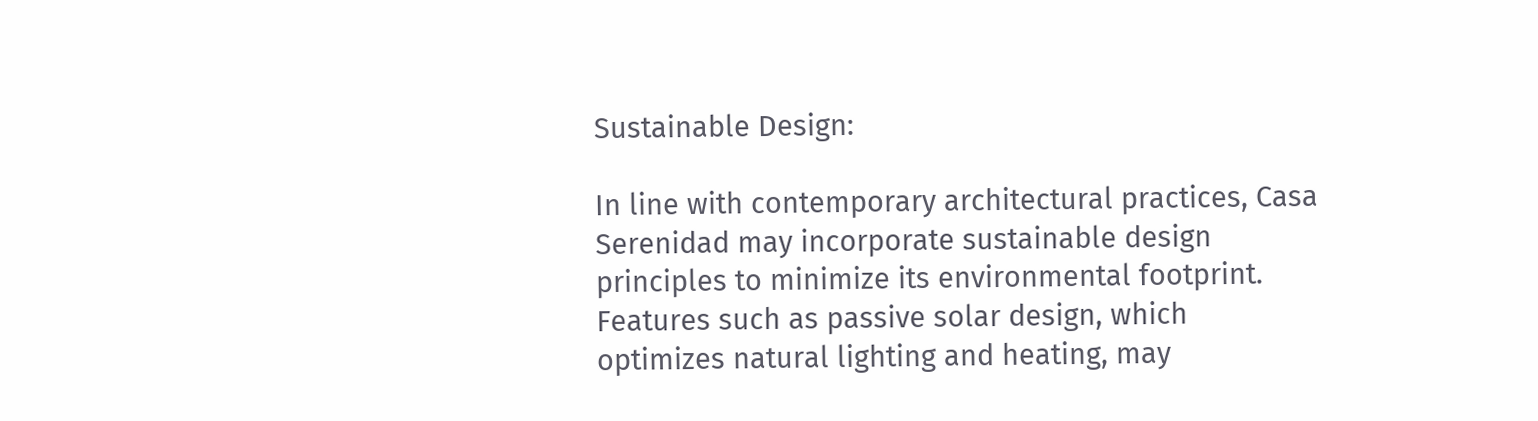Sustainable Design:

In line with contemporary architectural practices, Casa Serenidad may incorporate sustainable design principles to minimize its environmental footprint. Features such as passive solar design, which optimizes natural lighting and heating, may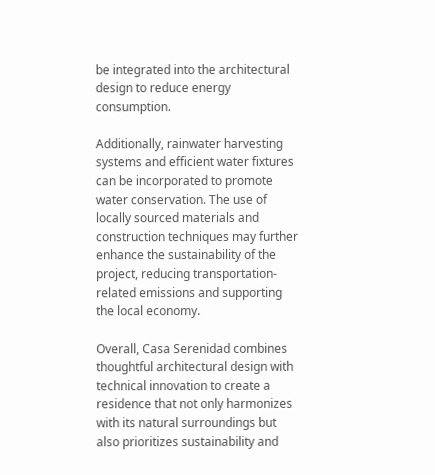be integrated into the architectural design to reduce energy consumption.

Additionally, rainwater harvesting systems and efficient water fixtures can be incorporated to promote water conservation. The use of locally sourced materials and construction techniques may further enhance the sustainability of the project, reducing transportation-related emissions and supporting the local economy.

Overall, Casa Serenidad combines thoughtful architectural design with technical innovation to create a residence that not only harmonizes with its natural surroundings but also prioritizes sustainability and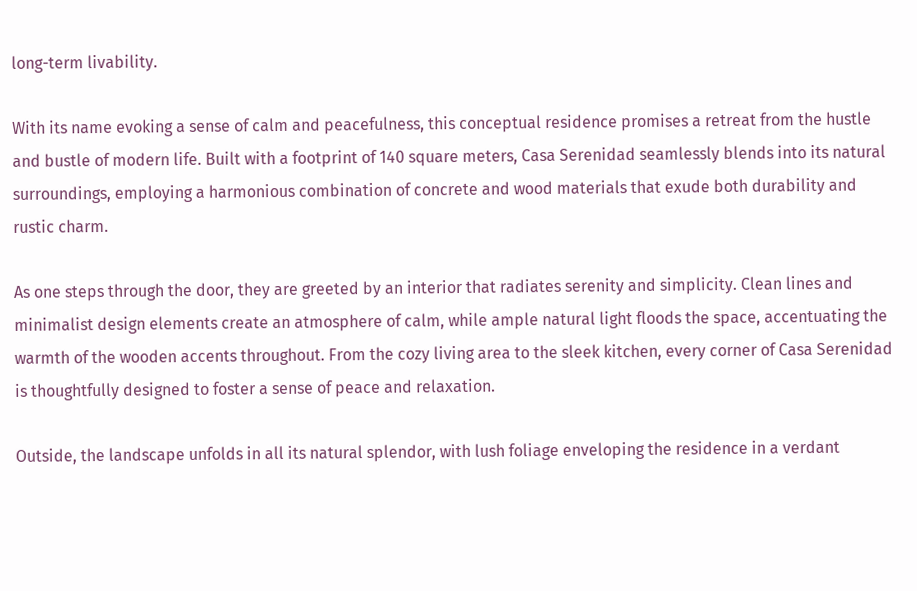long-term livability.

With its name evoking a sense of calm and peacefulness, this conceptual residence promises a retreat from the hustle and bustle of modern life. Built with a footprint of 140 square meters, Casa Serenidad seamlessly blends into its natural surroundings, employing a harmonious combination of concrete and wood materials that exude both durability and rustic charm.

As one steps through the door, they are greeted by an interior that radiates serenity and simplicity. Clean lines and minimalist design elements create an atmosphere of calm, while ample natural light floods the space, accentuating the warmth of the wooden accents throughout. From the cozy living area to the sleek kitchen, every corner of Casa Serenidad is thoughtfully designed to foster a sense of peace and relaxation.

Outside, the landscape unfolds in all its natural splendor, with lush foliage enveloping the residence in a verdant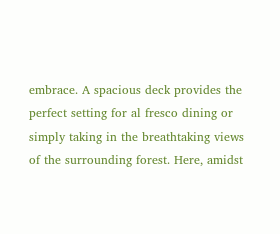embrace. A spacious deck provides the perfect setting for al fresco dining or simply taking in the breathtaking views of the surrounding forest. Here, amidst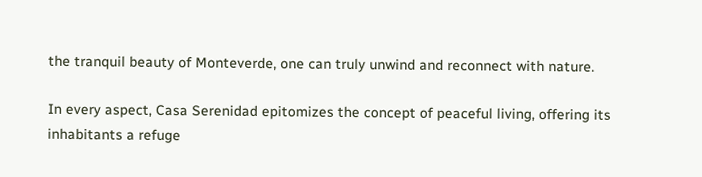the tranquil beauty of Monteverde, one can truly unwind and reconnect with nature.

In every aspect, Casa Serenidad epitomizes the concept of peaceful living, offering its inhabitants a refuge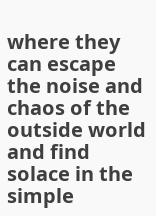where they can escape the noise and chaos of the outside world and find solace in the simple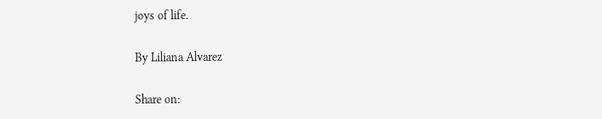joys of life.

By Liliana Alvarez

Share on: